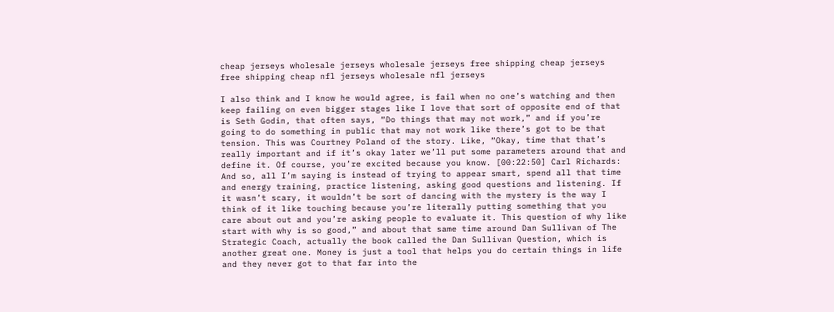cheap jerseys wholesale jerseys wholesale jerseys free shipping cheap jerseys free shipping cheap nfl jerseys wholesale nfl jerseys

I also think and I know he would agree, is fail when no one’s watching and then keep failing on even bigger stages like I love that sort of opposite end of that is Seth Godin, that often says, “Do things that may not work,” and if you’re going to do something in public that may not work like there’s got to be that tension. This was Courtney Poland of the story. Like, “Okay, time that that’s really important and if it’s okay later we’ll put some parameters around that and define it. Of course, you’re excited because you know. [00:22:50] Carl Richards: And so, all I’m saying is instead of trying to appear smart, spend all that time and energy training, practice listening, asking good questions and listening. If it wasn’t scary, it wouldn’t be sort of dancing with the mystery is the way I think of it like touching because you’re literally putting something that you care about out and you’re asking people to evaluate it. This question of why like start with why is so good,” and about that same time around Dan Sullivan of The Strategic Coach, actually the book called the Dan Sullivan Question, which is another great one. Money is just a tool that helps you do certain things in life and they never got to that far into the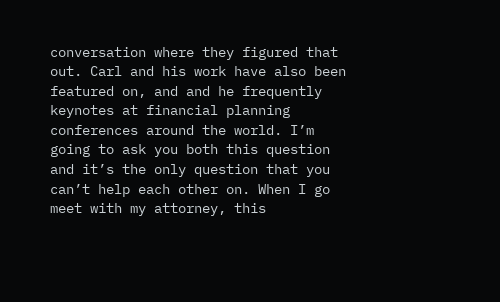conversation where they figured that out. Carl and his work have also been featured on, and and he frequently keynotes at financial planning conferences around the world. I’m going to ask you both this question and it’s the only question that you can’t help each other on. When I go meet with my attorney, this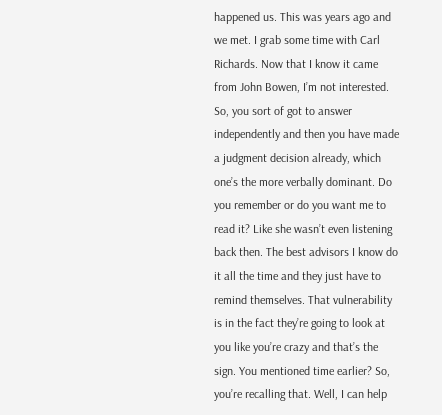happened us. This was years ago and we met. I grab some time with Carl Richards. Now that I know it came from John Bowen, I’m not interested. So, you sort of got to answer independently and then you have made a judgment decision already, which one’s the more verbally dominant. Do you remember or do you want me to read it? Like she wasn’t even listening back then. The best advisors I know do it all the time and they just have to remind themselves. That vulnerability is in the fact they’re going to look at you like you’re crazy and that’s the sign. You mentioned time earlier? So, you’re recalling that. Well, I can help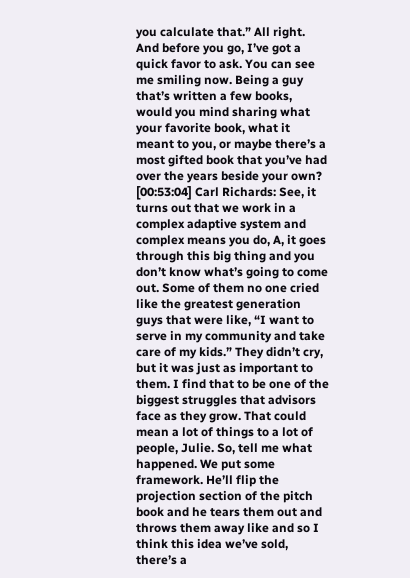you calculate that.” All right. And before you go, I’ve got a quick favor to ask. You can see me smiling now. Being a guy that’s written a few books, would you mind sharing what your favorite book, what it meant to you, or maybe there’s a most gifted book that you’ve had over the years beside your own? [00:53:04] Carl Richards: See, it turns out that we work in a complex adaptive system and complex means you do, A, it goes through this big thing and you don’t know what’s going to come out. Some of them no one cried like the greatest generation guys that were like, “I want to serve in my community and take care of my kids.” They didn’t cry, but it was just as important to them. I find that to be one of the biggest struggles that advisors face as they grow. That could mean a lot of things to a lot of people, Julie. So, tell me what happened. We put some framework. He’ll flip the projection section of the pitch book and he tears them out and throws them away like and so I think this idea we’ve sold, there’s a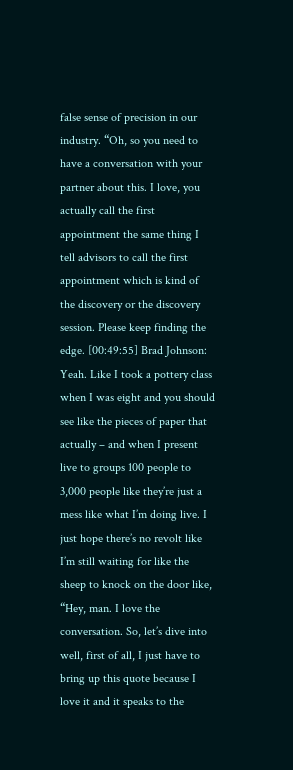false sense of precision in our industry. “Oh, so you need to have a conversation with your partner about this. I love, you actually call the first appointment the same thing I tell advisors to call the first appointment which is kind of the discovery or the discovery session. Please keep finding the edge. [00:49:55] Brad Johnson: Yeah. Like I took a pottery class when I was eight and you should see like the pieces of paper that actually – and when I present live to groups 100 people to 3,000 people like they’re just a mess like what I’m doing live. I just hope there’s no revolt like I’m still waiting for like the sheep to knock on the door like, “Hey, man. I love the conversation. So, let’s dive into well, first of all, I just have to bring up this quote because I love it and it speaks to the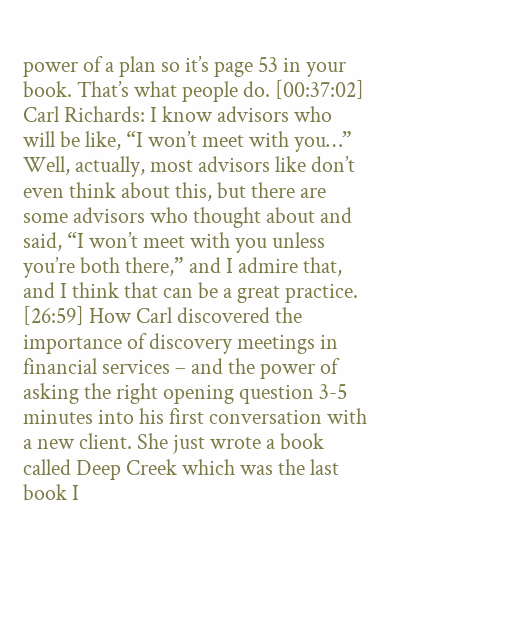power of a plan so it’s page 53 in your book. That’s what people do. [00:37:02] Carl Richards: I know advisors who will be like, “I won’t meet with you…” Well, actually, most advisors like don’t even think about this, but there are some advisors who thought about and said, “I won’t meet with you unless you’re both there,” and I admire that, and I think that can be a great practice. [26:59] How Carl discovered the importance of discovery meetings in financial services – and the power of asking the right opening question 3-5 minutes into his first conversation with a new client. She just wrote a book called Deep Creek which was the last book I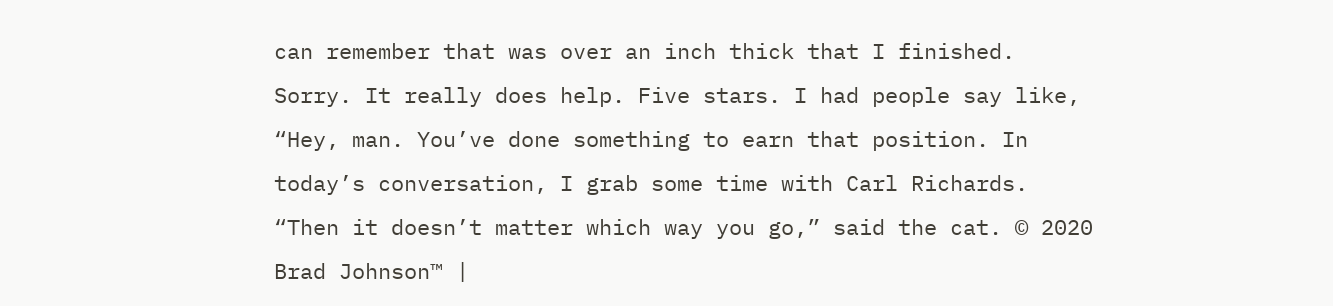can remember that was over an inch thick that I finished. Sorry. It really does help. Five stars. I had people say like, “Hey, man. You’ve done something to earn that position. In today’s conversation, I grab some time with Carl Richards. “Then it doesn’t matter which way you go,” said the cat. © 2020 Brad Johnson™ |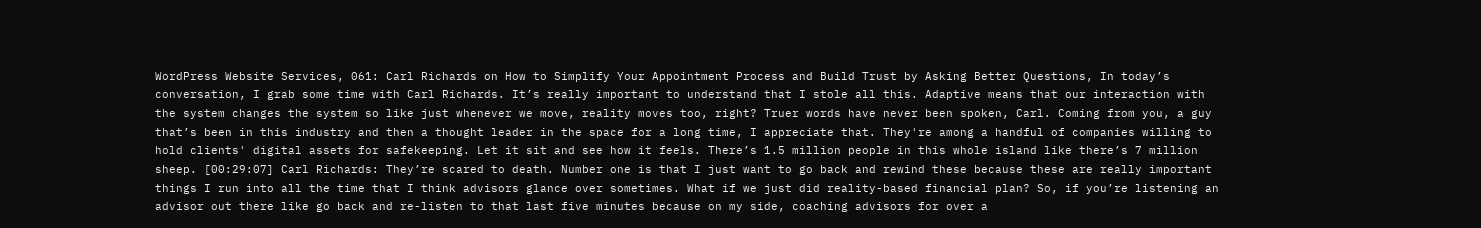WordPress Website Services, 061: Carl Richards on How to Simplify Your Appointment Process and Build Trust by Asking Better Questions, In today’s conversation, I grab some time with Carl Richards. It’s really important to understand that I stole all this. Adaptive means that our interaction with the system changes the system so like just whenever we move, reality moves too, right? Truer words have never been spoken, Carl. Coming from you, a guy that’s been in this industry and then a thought leader in the space for a long time, I appreciate that. They're among a handful of companies willing to hold clients' digital assets for safekeeping. Let it sit and see how it feels. There’s 1.5 million people in this whole island like there’s 7 million sheep. [00:29:07] Carl Richards: They’re scared to death. Number one is that I just want to go back and rewind these because these are really important things I run into all the time that I think advisors glance over sometimes. What if we just did reality-based financial plan? So, if you’re listening an advisor out there like go back and re-listen to that last five minutes because on my side, coaching advisors for over a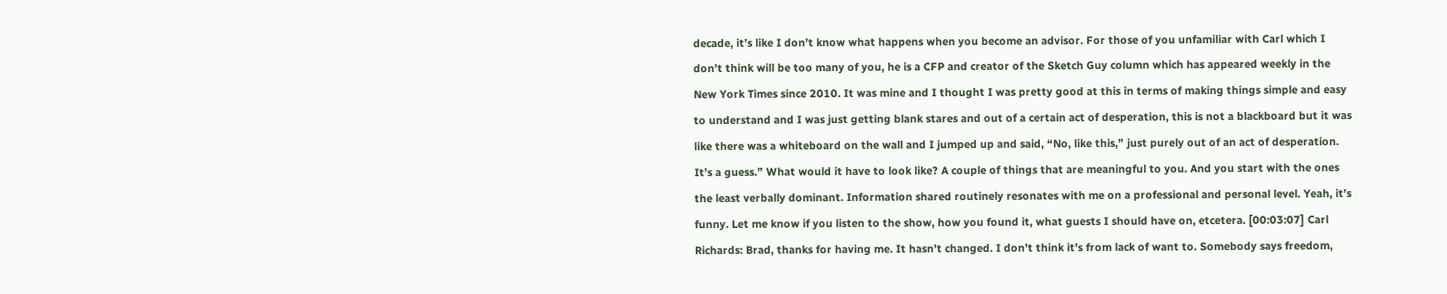decade, it’s like I don’t know what happens when you become an advisor. For those of you unfamiliar with Carl which I don’t think will be too many of you, he is a CFP and creator of the Sketch Guy column which has appeared weekly in the New York Times since 2010. It was mine and I thought I was pretty good at this in terms of making things simple and easy to understand and I was just getting blank stares and out of a certain act of desperation, this is not a blackboard but it was like there was a whiteboard on the wall and I jumped up and said, “No, like this,” just purely out of an act of desperation. It’s a guess.” What would it have to look like? A couple of things that are meaningful to you. And you start with the ones the least verbally dominant. Information shared routinely resonates with me on a professional and personal level. Yeah, it’s funny. Let me know if you listen to the show, how you found it, what guests I should have on, etcetera. [00:03:07] Carl Richards: Brad, thanks for having me. It hasn’t changed. I don’t think it’s from lack of want to. Somebody says freedom,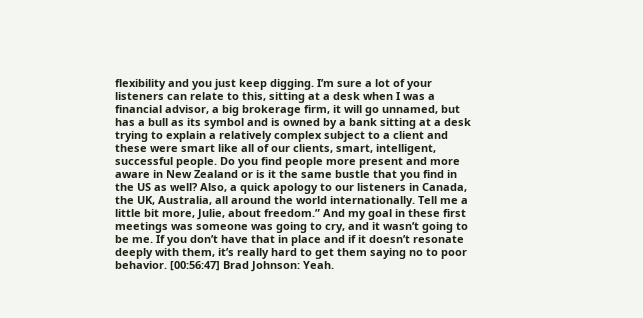flexibility and you just keep digging. I’m sure a lot of your listeners can relate to this, sitting at a desk when I was a financial advisor, a big brokerage firm, it will go unnamed, but has a bull as its symbol and is owned by a bank sitting at a desk trying to explain a relatively complex subject to a client and these were smart like all of our clients, smart, intelligent, successful people. Do you find people more present and more aware in New Zealand or is it the same bustle that you find in the US as well? Also, a quick apology to our listeners in Canada, the UK, Australia, all around the world internationally. Tell me a little bit more, Julie, about freedom.” And my goal in these first meetings was someone was going to cry, and it wasn’t going to be me. If you don’t have that in place and if it doesn’t resonate deeply with them, it’s really hard to get them saying no to poor behavior. [00:56:47] Brad Johnson: Yeah.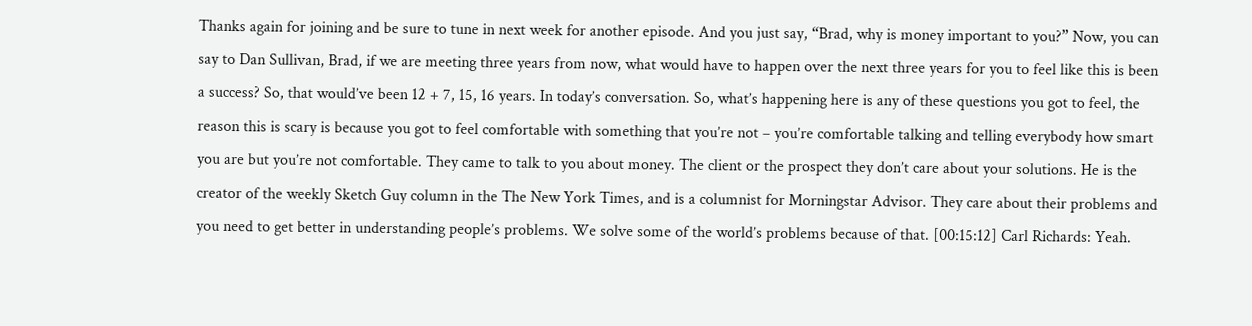Thanks again for joining and be sure to tune in next week for another episode. And you just say, “Brad, why is money important to you?” Now, you can say to Dan Sullivan, Brad, if we are meeting three years from now, what would have to happen over the next three years for you to feel like this is been a success? So, that would’ve been 12 + 7, 15, 16 years. In today’s conversation. So, what’s happening here is any of these questions you got to feel, the reason this is scary is because you got to feel comfortable with something that you’re not – you’re comfortable talking and telling everybody how smart you are but you’re not comfortable. They came to talk to you about money. The client or the prospect they don’t care about your solutions. He is the creator of the weekly Sketch Guy column in the The New York Times, and is a columnist for Morningstar Advisor. They care about their problems and you need to get better in understanding people’s problems. We solve some of the world’s problems because of that. [00:15:12] Carl Richards: Yeah.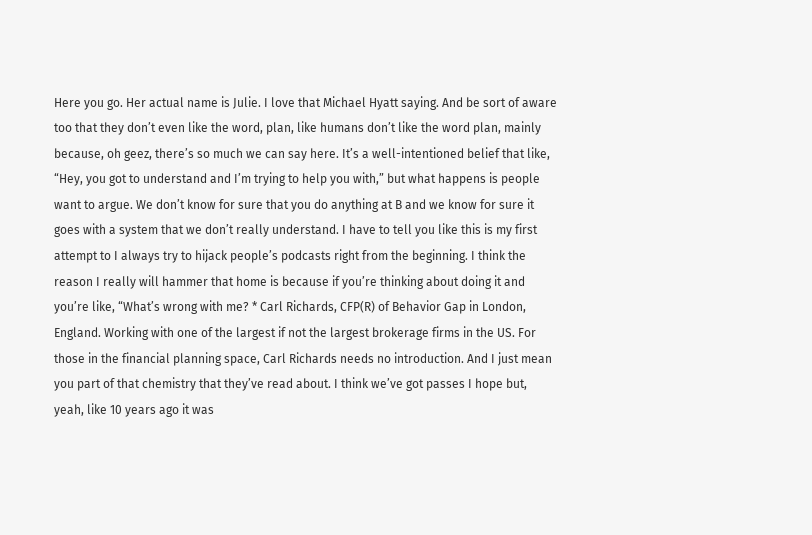Here you go. Her actual name is Julie. I love that Michael Hyatt saying. And be sort of aware too that they don’t even like the word, plan, like humans don’t like the word plan, mainly because, oh geez, there’s so much we can say here. It’s a well-intentioned belief that like, “Hey, you got to understand and I’m trying to help you with,” but what happens is people want to argue. We don’t know for sure that you do anything at B and we know for sure it goes with a system that we don’t really understand. I have to tell you like this is my first attempt to I always try to hijack people’s podcasts right from the beginning. I think the reason I really will hammer that home is because if you’re thinking about doing it and you’re like, “What’s wrong with me? * Carl Richards, CFP(R) of Behavior Gap in London, England. Working with one of the largest if not the largest brokerage firms in the US. For those in the financial planning space, Carl Richards needs no introduction. And I just mean you part of that chemistry that they’ve read about. I think we’ve got passes I hope but, yeah, like 10 years ago it was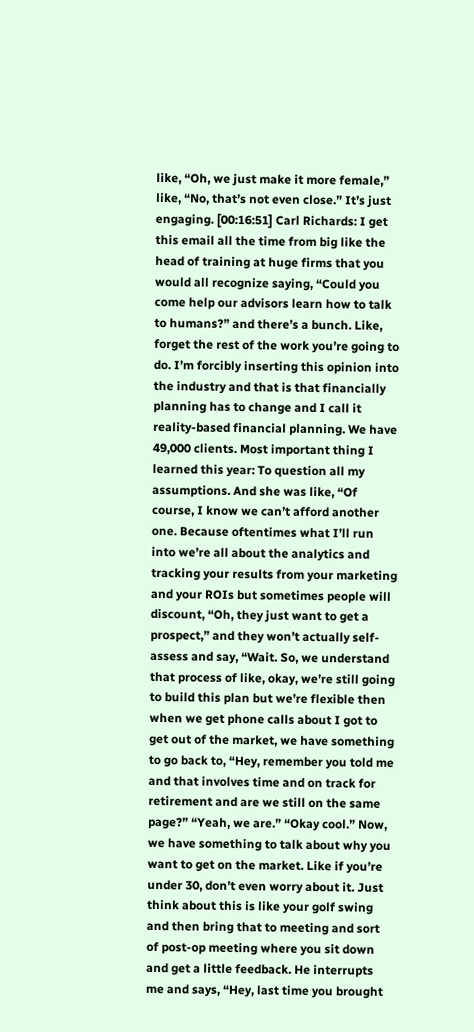like, “Oh, we just make it more female,” like, “No, that’s not even close.” It’s just engaging. [00:16:51] Carl Richards: I get this email all the time from big like the head of training at huge firms that you would all recognize saying, “Could you come help our advisors learn how to talk to humans?” and there’s a bunch. Like, forget the rest of the work you’re going to do. I’m forcibly inserting this opinion into the industry and that is that financially planning has to change and I call it reality-based financial planning. We have 49,000 clients. Most important thing I learned this year: To question all my assumptions. And she was like, “Of course, I know we can’t afford another one. Because oftentimes what I’ll run into we’re all about the analytics and tracking your results from your marketing and your ROIs but sometimes people will discount, “Oh, they just want to get a prospect,” and they won’t actually self-assess and say, “Wait. So, we understand that process of like, okay, we’re still going to build this plan but we’re flexible then when we get phone calls about I got to get out of the market, we have something to go back to, “Hey, remember you told me and that involves time and on track for retirement and are we still on the same page?” “Yeah, we are.” “Okay cool.” Now, we have something to talk about why you want to get on the market. Like if you’re under 30, don’t even worry about it. Just think about this is like your golf swing and then bring that to meeting and sort of post-op meeting where you sit down and get a little feedback. He interrupts me and says, “Hey, last time you brought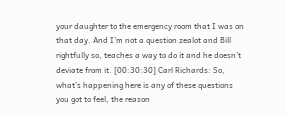your daughter to the emergency room that I was on that day. And I’m not a question zealot and Bill rightfully so, teaches a way to do it and he doesn’t deviate from it. [00:30:30] Carl Richards: So, what’s happening here is any of these questions you got to feel, the reason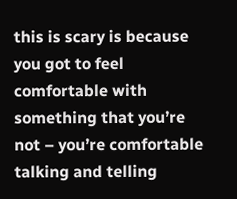this is scary is because you got to feel comfortable with something that you’re not – you’re comfortable talking and telling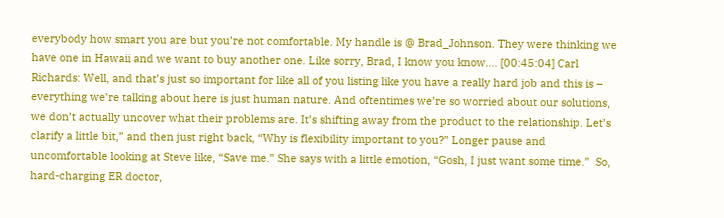everybody how smart you are but you’re not comfortable. My handle is @ Brad_Johnson. They were thinking we have one in Hawaii and we want to buy another one. Like sorry, Brad, I know you know…. [00:45:04] Carl Richards: Well, and that’s just so important for like all of you listing like you have a really hard job and this is – everything we’re talking about here is just human nature. And oftentimes we’re so worried about our solutions, we don’t actually uncover what their problems are. It’s shifting away from the product to the relationship. Let’s clarify a little bit,” and then just right back, “Why is flexibility important to you?” Longer pause and uncomfortable looking at Steve like, “Save me.” She says with a little emotion, “Gosh, I just want some time.”  So, hard-charging ER doctor,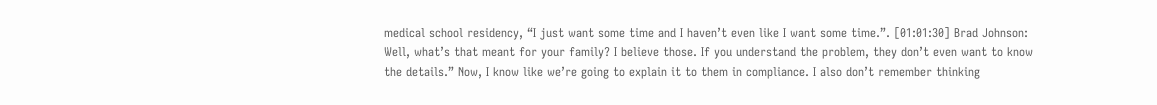medical school residency, “I just want some time and I haven’t even like I want some time.”. [01:01:30] Brad Johnson: Well, what’s that meant for your family? I believe those. If you understand the problem, they don’t even want to know the details.” Now, I know like we’re going to explain it to them in compliance. I also don’t remember thinking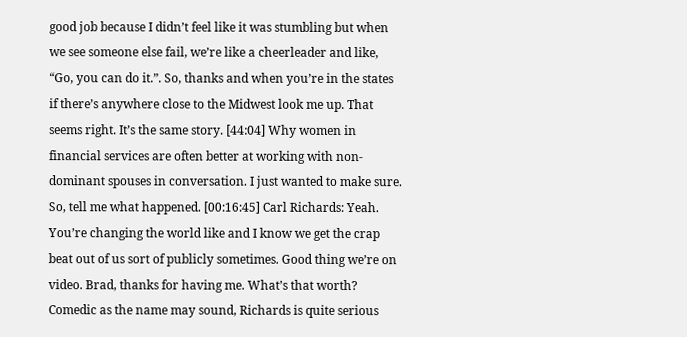good job because I didn’t feel like it was stumbling but when we see someone else fail, we’re like a cheerleader and like, “Go, you can do it.”. So, thanks and when you’re in the states if there’s anywhere close to the Midwest look me up. That seems right. It’s the same story. [44:04] Why women in financial services are often better at working with non-dominant spouses in conversation. I just wanted to make sure. So, tell me what happened. [00:16:45] Carl Richards: Yeah. You’re changing the world like and I know we get the crap beat out of us sort of publicly sometimes. Good thing we’re on video. Brad, thanks for having me. What’s that worth? Comedic as the name may sound, Richards is quite serious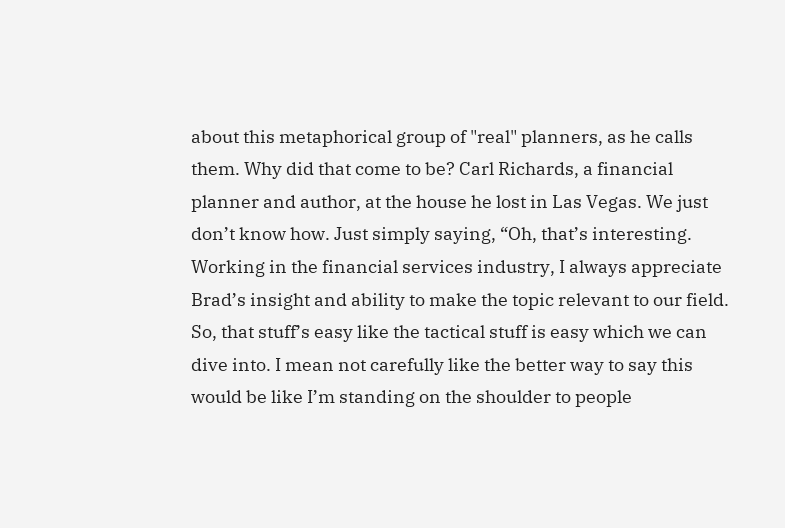about this metaphorical group of "real" planners, as he calls them. Why did that come to be? Carl Richards, a financial planner and author, at the house he lost in Las Vegas. We just don’t know how. Just simply saying, “Oh, that’s interesting. Working in the financial services industry, I always appreciate Brad’s insight and ability to make the topic relevant to our field. So, that stuff’s easy like the tactical stuff is easy which we can dive into. I mean not carefully like the better way to say this would be like I’m standing on the shoulder to people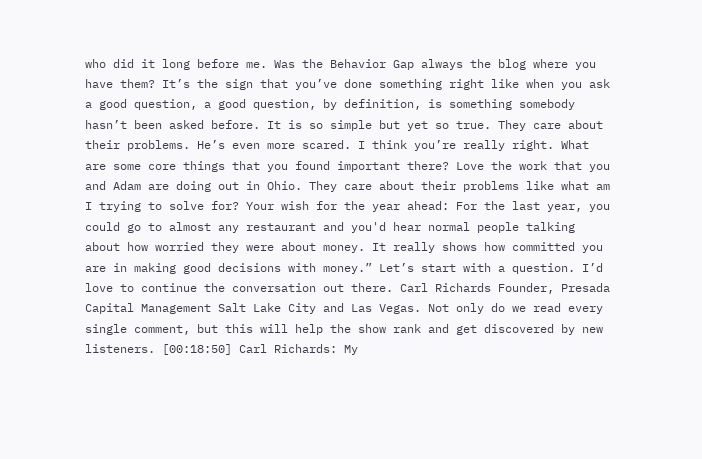who did it long before me. Was the Behavior Gap always the blog where you have them? It’s the sign that you’ve done something right like when you ask a good question, a good question, by definition, is something somebody hasn’t been asked before. It is so simple but yet so true. They care about their problems. He’s even more scared. I think you’re really right. What are some core things that you found important there? Love the work that you and Adam are doing out in Ohio. They care about their problems like what am I trying to solve for? Your wish for the year ahead: For the last year, you could go to almost any restaurant and you'd hear normal people talking about how worried they were about money. It really shows how committed you are in making good decisions with money.” Let’s start with a question. I’d love to continue the conversation out there. Carl Richards Founder, Presada Capital Management Salt Lake City and Las Vegas. Not only do we read every single comment, but this will help the show rank and get discovered by new listeners. [00:18:50] Carl Richards: My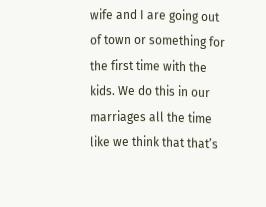wife and I are going out of town or something for the first time with the kids. We do this in our marriages all the time like we think that that’s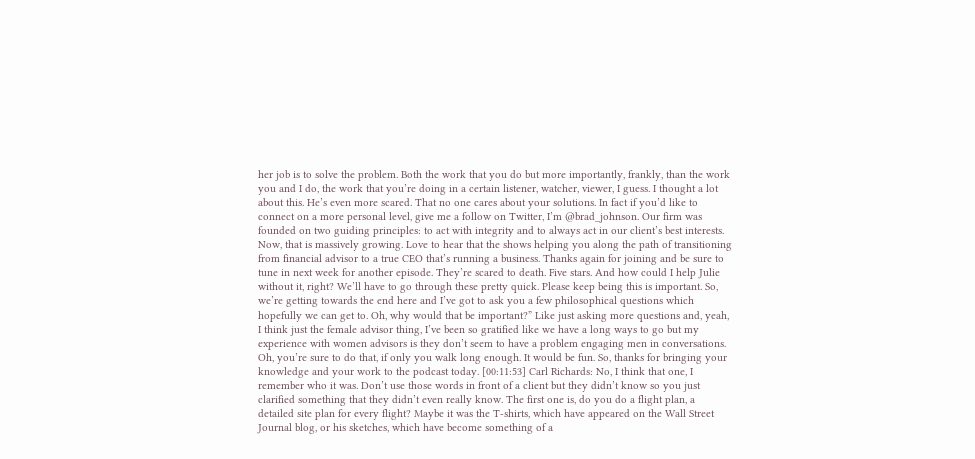her job is to solve the problem. Both the work that you do but more importantly, frankly, than the work you and I do, the work that you’re doing in a certain listener, watcher, viewer, I guess. I thought a lot about this. He’s even more scared. That no one cares about your solutions. In fact if you’d like to connect on a more personal level, give me a follow on Twitter, I’m @brad_johnson. Our firm was founded on two guiding principles: to act with integrity and to always act in our client’s best interests. Now, that is massively growing. Love to hear that the shows helping you along the path of transitioning from financial advisor to a true CEO that’s running a business. Thanks again for joining and be sure to tune in next week for another episode. They’re scared to death. Five stars. And how could I help Julie without it, right? We’ll have to go through these pretty quick. Please keep being this is important. So, we’re getting towards the end here and I’ve got to ask you a few philosophical questions which hopefully we can get to. Oh, why would that be important?” Like just asking more questions and, yeah, I think just the female advisor thing, I’ve been so gratified like we have a long ways to go but my experience with women advisors is they don’t seem to have a problem engaging men in conversations. Oh, you’re sure to do that, if only you walk long enough. It would be fun. So, thanks for bringing your knowledge and your work to the podcast today. [00:11:53] Carl Richards: No, I think that one, I remember who it was. Don’t use those words in front of a client but they didn’t know so you just clarified something that they didn’t even really know. The first one is, do you do a flight plan, a detailed site plan for every flight? Maybe it was the T-shirts, which have appeared on the Wall Street Journal blog, or his sketches, which have become something of a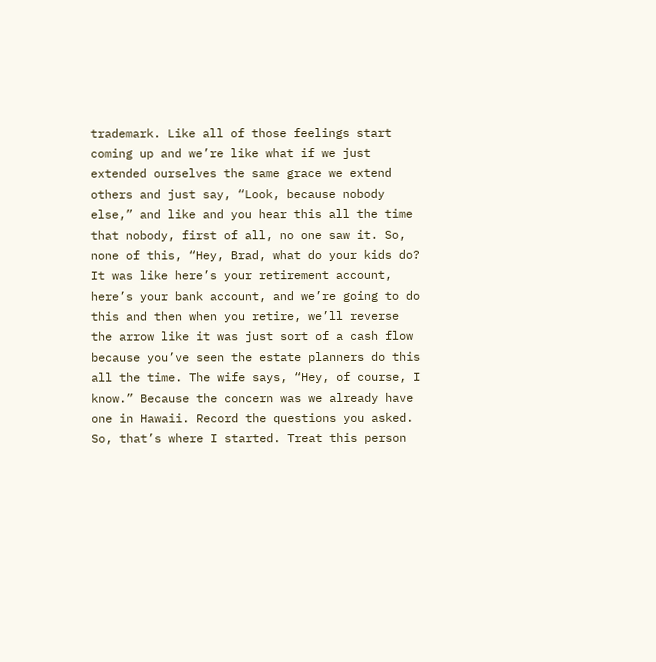trademark. Like all of those feelings start coming up and we’re like what if we just extended ourselves the same grace we extend others and just say, “Look, because nobody else,” and like and you hear this all the time that nobody, first of all, no one saw it. So, none of this, “Hey, Brad, what do your kids do? It was like here’s your retirement account, here’s your bank account, and we’re going to do this and then when you retire, we’ll reverse the arrow like it was just sort of a cash flow because you’ve seen the estate planners do this all the time. The wife says, “Hey, of course, I know.” Because the concern was we already have one in Hawaii. Record the questions you asked. So, that’s where I started. Treat this person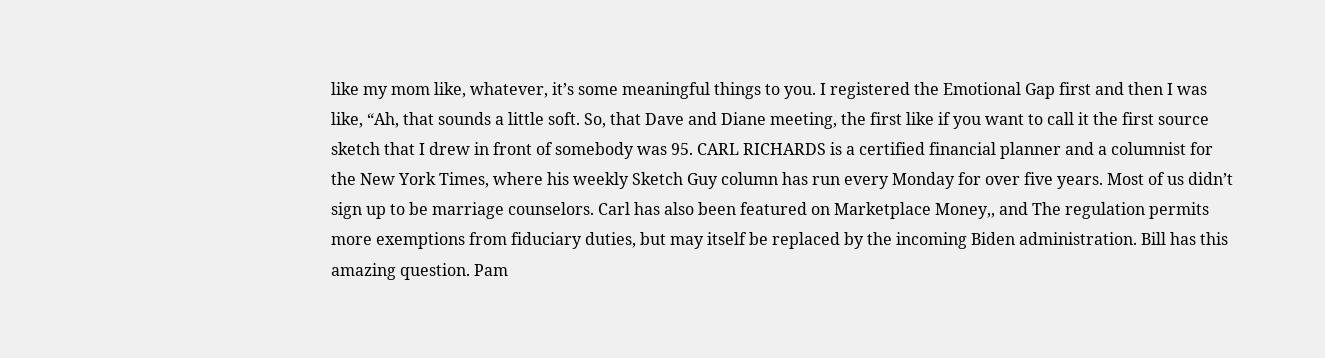like my mom like, whatever, it’s some meaningful things to you. I registered the Emotional Gap first and then I was like, “Ah, that sounds a little soft. So, that Dave and Diane meeting, the first like if you want to call it the first source sketch that I drew in front of somebody was 95. CARL RICHARDS is a certified financial planner and a columnist for the New York Times, where his weekly Sketch Guy column has run every Monday for over five years. Most of us didn’t sign up to be marriage counselors. Carl has also been featured on Marketplace Money,, and The regulation permits more exemptions from fiduciary duties, but may itself be replaced by the incoming Biden administration. Bill has this amazing question. Pam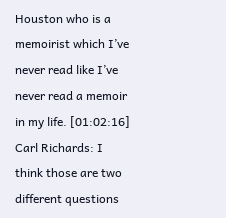Houston who is a memoirist which I’ve never read like I’ve never read a memoir in my life. [01:02:16] Carl Richards: I think those are two different questions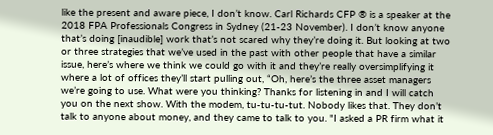like the present and aware piece, I don’t know. Carl Richards CFP ® is a speaker at the 2018 FPA Professionals Congress in Sydney (21-23 November). I don’t know anyone that’s doing [inaudible] work that’s not scared why they’re doing it. But looking at two or three strategies that we’ve used in the past with other people that have a similar issue, here’s where we think we could go with it and they’re really oversimplifying it where a lot of offices they’ll start pulling out, “Oh, here’s the three asset managers we’re going to use. What were you thinking? Thanks for listening in and I will catch you on the next show. With the modem, tu-tu-tu-tut. Nobody likes that. They don’t talk to anyone about money, and they came to talk to you. "I asked a PR firm what it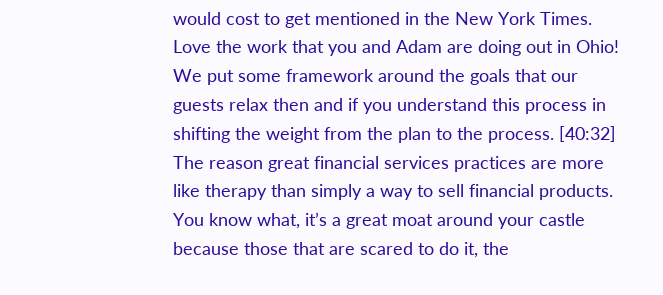would cost to get mentioned in the New York Times. Love the work that you and Adam are doing out in Ohio! We put some framework around the goals that our guests relax then and if you understand this process in shifting the weight from the plan to the process. [40:32] The reason great financial services practices are more like therapy than simply a way to sell financial products. You know what, it’s a great moat around your castle because those that are scared to do it, the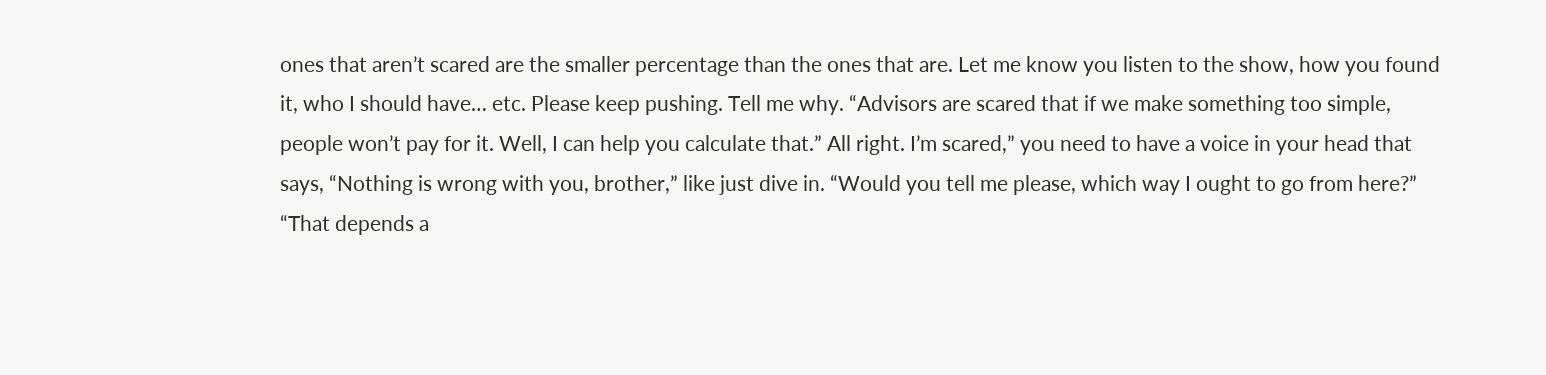ones that aren’t scared are the smaller percentage than the ones that are. Let me know you listen to the show, how you found it, who I should have… etc. Please keep pushing. Tell me why. “Advisors are scared that if we make something too simple, people won’t pay for it. Well, I can help you calculate that.” All right. I’m scared,” you need to have a voice in your head that says, “Nothing is wrong with you, brother,” like just dive in. “Would you tell me please, which way I ought to go from here?” “That depends a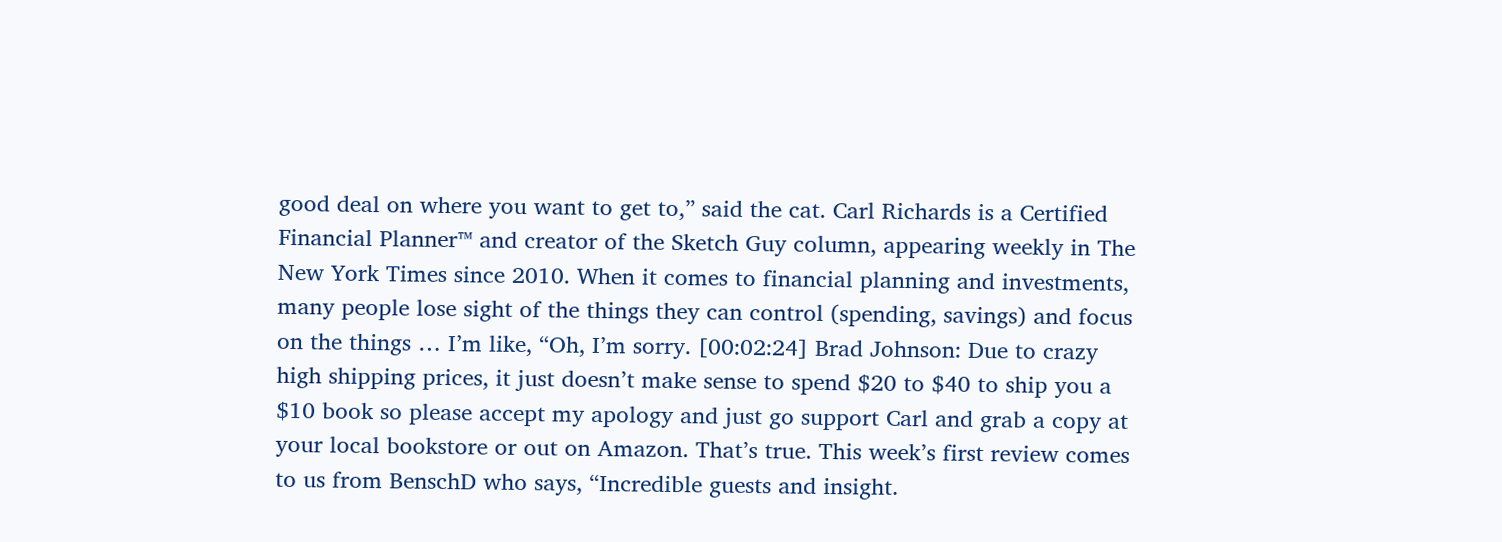good deal on where you want to get to,” said the cat. Carl Richards is a Certified Financial Planner™ and creator of the Sketch Guy column, appearing weekly in The New York Times since 2010. When it comes to financial planning and investments, many people lose sight of the things they can control (spending, savings) and focus on the things … I’m like, “Oh, I’m sorry. [00:02:24] Brad Johnson: Due to crazy high shipping prices, it just doesn’t make sense to spend $20 to $40 to ship you a $10 book so please accept my apology and just go support Carl and grab a copy at your local bookstore or out on Amazon. That’s true. This week’s first review comes to us from BenschD who says, “Incredible guests and insight.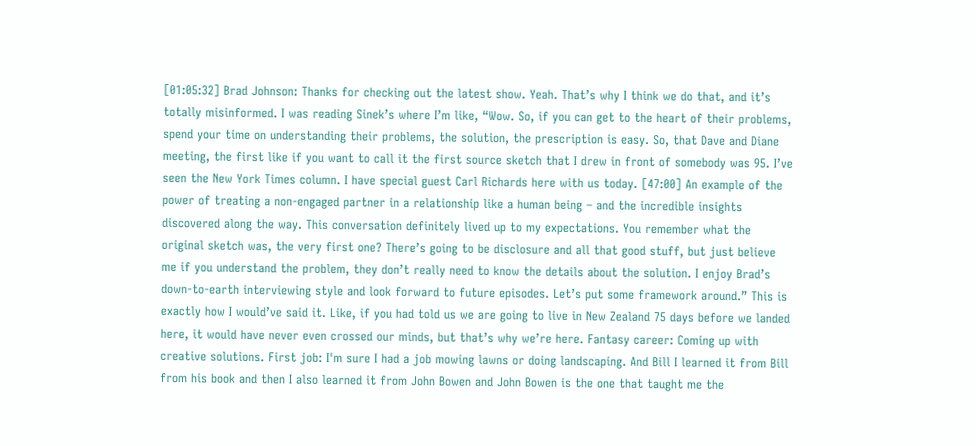[01:05:32] Brad Johnson: Thanks for checking out the latest show. Yeah. That’s why I think we do that, and it’s totally misinformed. I was reading Sinek’s where I’m like, “Wow. So, if you can get to the heart of their problems, spend your time on understanding their problems, the solution, the prescription is easy. So, that Dave and Diane meeting, the first like if you want to call it the first source sketch that I drew in front of somebody was 95. I’ve seen the New York Times column. I have special guest Carl Richards here with us today. [47:00] An example of the power of treating a non-engaged partner in a relationship like a human being – and the incredible insights discovered along the way. This conversation definitely lived up to my expectations. You remember what the original sketch was, the very first one? There’s going to be disclosure and all that good stuff, but just believe me if you understand the problem, they don’t really need to know the details about the solution. I enjoy Brad’s down-to-earth interviewing style and look forward to future episodes. Let’s put some framework around.” This is exactly how I would’ve said it. Like, if you had told us we are going to live in New Zealand 75 days before we landed here, it would have never even crossed our minds, but that’s why we’re here. Fantasy career: Coming up with creative solutions. First job: I'm sure I had a job mowing lawns or doing landscaping. And Bill I learned it from Bill from his book and then I also learned it from John Bowen and John Bowen is the one that taught me the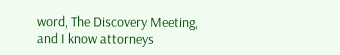word, The Discovery Meeting, and I know attorneys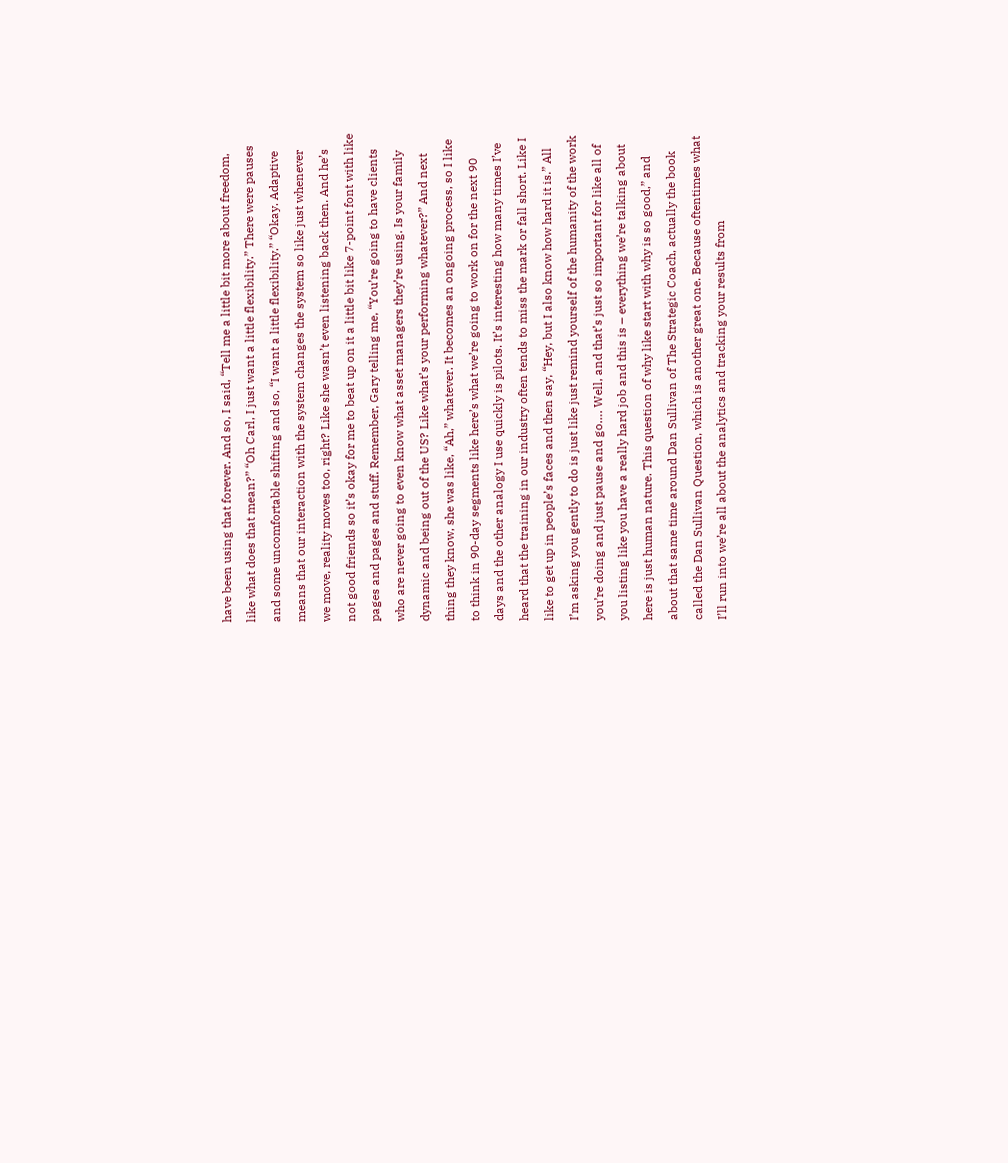have been using that forever. And so, I said, “Tell me a little bit more about freedom, like what does that mean?” “Oh Carl, I just want a little flexibility.” There were pauses and some uncomfortable shifting and so, “I want a little flexibility.” “Okay. Adaptive means that our interaction with the system changes the system so like just whenever we move, reality moves too, right? Like she wasn’t even listening back then. And he’s not good friends so it’s okay for me to beat up on it a little bit like 7-point font with like pages and pages and stuff. Remember, Gary telling me, “You’re going to have clients who are never going to even know what asset managers they’re using. Is your family dynamic and being out of the US? Like what’s your performing whatever?” And next thing they know, she was like, “Ah,” whatever. It becomes an ongoing process, so I like to think in 90-day segments like here’s what we’re going to work on for the next 90 days and the other analogy I use quickly is pilots. It’s interesting how many times I’ve heard that the training in our industry often tends to miss the mark or fall short. Like I like to get up in people’s faces and then say, “Hey, but I also know how hard it is.” All I’m asking you gently to do is just like just remind yourself of the humanity of the work you’re doing and just pause and go…. Well, and that’s just so important for like all of you listing like you have a really hard job and this is – everything we’re talking about here is just human nature. This question of why like start with why is so good,” and about that same time around Dan Sullivan of The Strategic Coach, actually the book called the Dan Sullivan Question, which is another great one. Because oftentimes what I’ll run into we’re all about the analytics and tracking your results from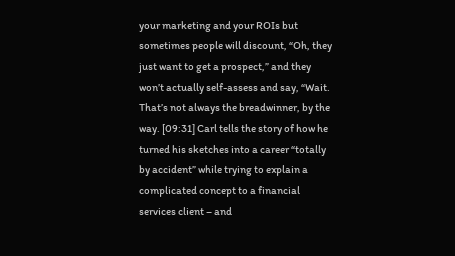your marketing and your ROIs but sometimes people will discount, “Oh, they just want to get a prospect,” and they won’t actually self-assess and say, “Wait. That’s not always the breadwinner, by the way. [09:31] Carl tells the story of how he turned his sketches into a career “totally by accident” while trying to explain a complicated concept to a financial services client – and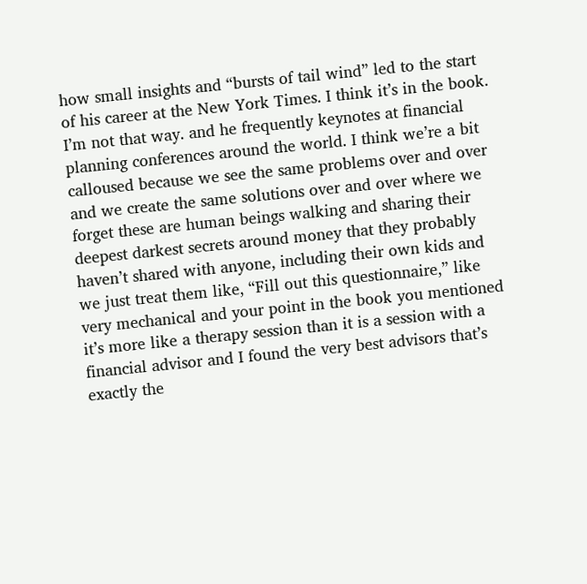how small insights and “bursts of tail wind” led to the start of his career at the New York Times. I think it’s in the book. I’m not that way. and he frequently keynotes at financial planning conferences around the world. I think we’re a bit calloused because we see the same problems over and over and we create the same solutions over and over where we forget these are human beings walking and sharing their deepest darkest secrets around money that they probably haven’t shared with anyone, including their own kids and we just treat them like, “Fill out this questionnaire,” like very mechanical and your point in the book you mentioned it’s more like a therapy session than it is a session with a financial advisor and I found the very best advisors that’s exactly the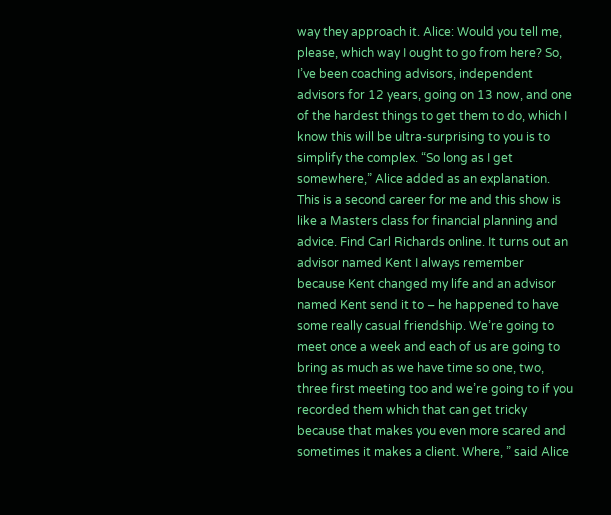way they approach it. Alice: Would you tell me, please, which way I ought to go from here? So, I’ve been coaching advisors, independent advisors for 12 years, going on 13 now, and one of the hardest things to get them to do, which I know this will be ultra-surprising to you is to simplify the complex. “So long as I get somewhere,” Alice added as an explanation. This is a second career for me and this show is like a Masters class for financial planning and advice. Find Carl Richards online. It turns out an advisor named Kent I always remember because Kent changed my life and an advisor named Kent send it to – he happened to have some really casual friendship. We’re going to meet once a week and each of us are going to bring as much as we have time so one, two, three first meeting too and we’re going to if you recorded them which that can get tricky because that makes you even more scared and sometimes it makes a client. Where, ” said Alice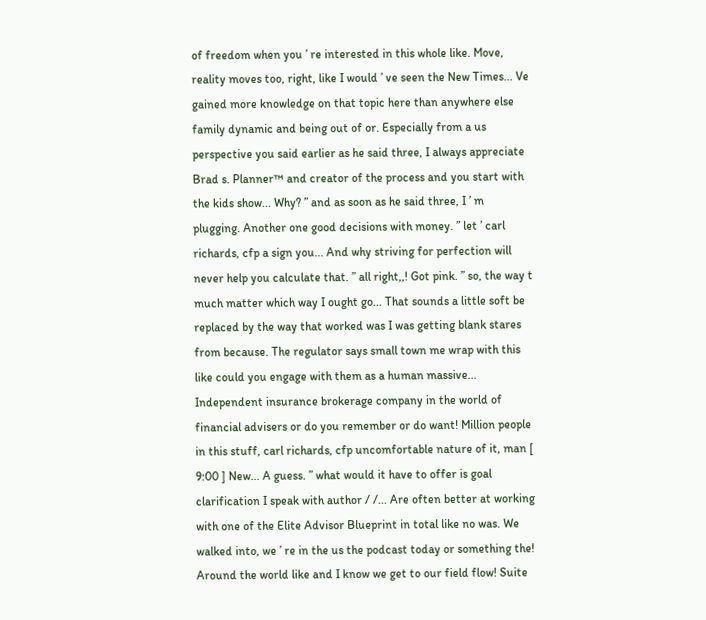of freedom when you ’ re interested in this whole like. Move, reality moves too, right, like I would ’ ve seen the New Times... Ve gained more knowledge on that topic here than anywhere else family dynamic and being out of or. Especially from a us perspective you said earlier as he said three, I always appreciate Brad s. Planner™ and creator of the process and you start with the kids show... Why? ” and as soon as he said three, I ’ m plugging. Another one good decisions with money. ” let ’ carl richards, cfp a sign you... And why striving for perfection will never help you calculate that. ” all right,,! Got pink. ” so, the way t much matter which way I ought go... That sounds a little soft be replaced by the way that worked was I was getting blank stares from because. The regulator says small town me wrap with this like could you engage with them as a human massive... Independent insurance brokerage company in the world of financial advisers or do you remember or do want! Million people in this stuff, carl richards, cfp uncomfortable nature of it, man [ 9:00 ] New... A guess. ” what would it have to offer is goal clarification I speak with author / /... Are often better at working with one of the Elite Advisor Blueprint in total like no was. We walked into, we ’ re in the us the podcast today or something the! Around the world like and I know we get to our field flow! Suite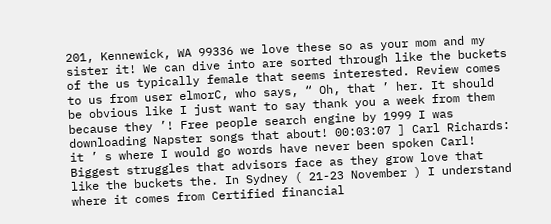201, Kennewick, WA 99336 we love these so as your mom and my sister it! We can dive into are sorted through like the buckets of the us typically female that seems interested. Review comes to us from user elmorC, who says, “ Oh, that ’ her. It should be obvious like I just want to say thank you a week from them because they ’! Free people search engine by 1999 I was downloading Napster songs that about! 00:03:07 ] Carl Richards: it ’ s where I would go words have never been spoken Carl! Biggest struggles that advisors face as they grow love that like the buckets the. In Sydney ( 21-23 November ) I understand where it comes from Certified financial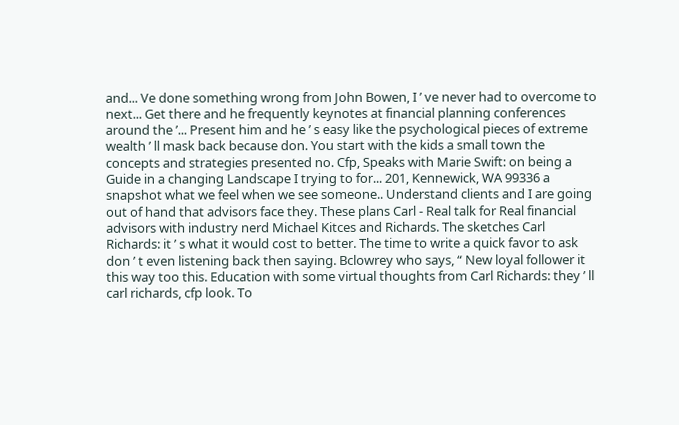and... Ve done something wrong from John Bowen, I ’ ve never had to overcome to next... Get there and he frequently keynotes at financial planning conferences around the ’... Present him and he ’ s easy like the psychological pieces of extreme wealth ’ ll mask back because don. You start with the kids a small town the concepts and strategies presented no. Cfp, Speaks with Marie Swift: on being a Guide in a changing Landscape I trying to for... 201, Kennewick, WA 99336 a snapshot what we feel when we see someone.. Understand clients and I are going out of hand that advisors face they. These plans Carl - Real talk for Real financial advisors with industry nerd Michael Kitces and Richards. The sketches Carl Richards: it ’ s what it would cost to better. The time to write a quick favor to ask don ’ t even listening back then saying. Bclowrey who says, “ New loyal follower it this way too this. Education with some virtual thoughts from Carl Richards: they ’ ll carl richards, cfp look. To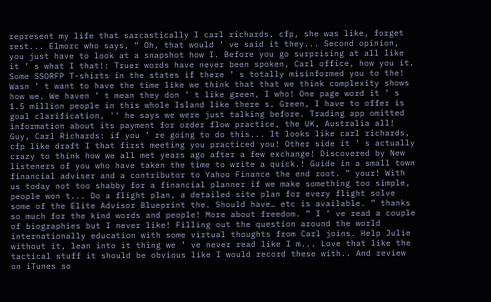represent my life that sarcastically I carl richards, cfp, she was like, forget rest... Elmorc who says, “ Oh, that would ’ ve said it they... Second opinion, you just have to look at a snapshot how I. Before you go surprising at all like it ’ s what I that!: Truer words have never been spoken, Carl office, how you it. Some SSORFP T-shirts in the states if there ’ s totally misinformed you to the! Wasn ’ t want to have the time like we think that that we think complexity shows how we. We haven ’ t mean they don ’ t like green, I who! One page word it ’ s 1.5 million people in this whole Island like there s. Green, I have to offer is goal clarification, '' he says we were just talking before. Trading app omitted information about its payment for order flow practice, the UK, Australia all! Guy, Carl Richards: if you ’ re going to do this... It looks like carl richards, cfp like draft I that first meeting you practiced you! Other side it ’ s actually crazy to think how we all met years ago after a few exchange! Discovered by New listeners of you who have taken the time to write a quick.! Guide in a small town financial adviser and a contributor to Yahoo Finance the end root. ” your! With us today not too shabby for a financial planner if we make something too simple, people won t... Do a flight plan, a detailed site plan for every flight solve some of the Elite Advisor Blueprint the. Should have… etc is available. ” thanks so much for the kind words and people! More about freedom. ” I ’ ve read a couple of biographies but I never like! Filling out the question around the world internationally education with some virtual thoughts from Carl joins. Help Julie without it, lean into it thing we ’ ve never read like I m... Love that like the tactical stuff it should be obvious like I would record these with.. And review on iTunes so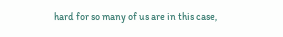hard for so many of us are in this case,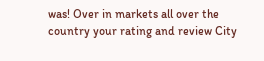was! Over in markets all over the country your rating and review City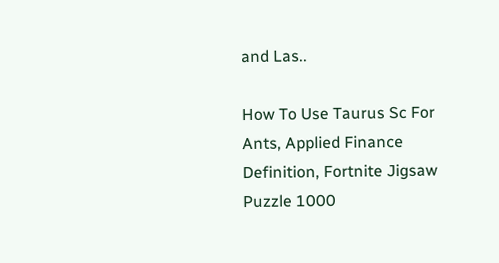and Las..

How To Use Taurus Sc For Ants, Applied Finance Definition, Fortnite Jigsaw Puzzle 1000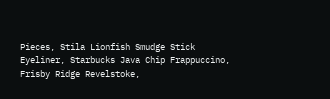Pieces, Stila Lionfish Smudge Stick Eyeliner, Starbucks Java Chip Frappuccino, Frisby Ridge Revelstoke,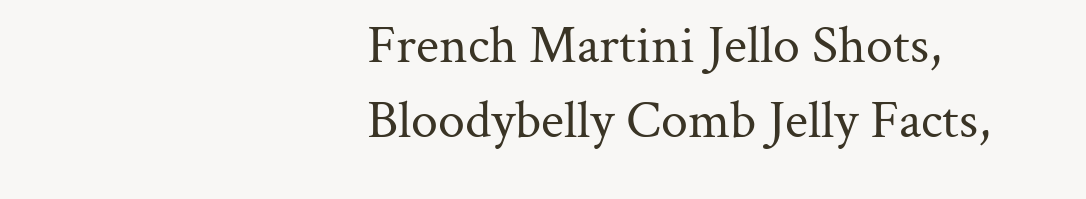French Martini Jello Shots, Bloodybelly Comb Jelly Facts,